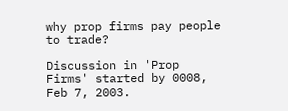why prop firms pay people to trade?

Discussion in 'Prop Firms' started by 0008, Feb 7, 2003.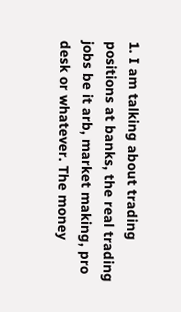1. I am talking about trading positions at banks, the real trading jobs be it arb, market making, pro desk or whatever. The money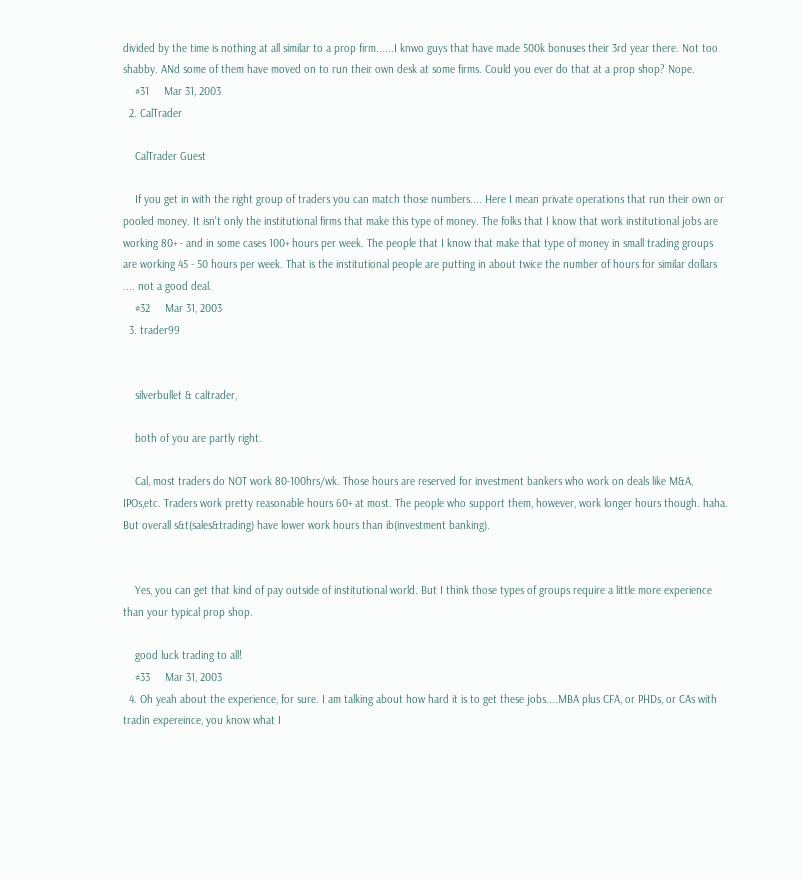divided by the time is nothing at all similar to a prop firm......I knwo guys that have made 500k bonuses their 3rd year there. Not too shabby. ANd some of them have moved on to run their own desk at some firms. Could you ever do that at a prop shop? Nope.
    #31     Mar 31, 2003
  2. CalTrader

    CalTrader Guest

    If you get in with the right group of traders you can match those numbers.... Here I mean private operations that run their own or pooled money. It isn't only the institutional firms that make this type of money. The folks that I know that work institutional jobs are working 80+ - and in some cases 100+ hours per week. The people that I know that make that type of money in small trading groups are working 45 - 50 hours per week. That is the institutional people are putting in about twice the number of hours for similar dollars .... not a good deal.
    #32     Mar 31, 2003
  3. trader99


    silverbullet & caltrader,

    both of you are partly right.

    Cal, most traders do NOT work 80-100hrs/wk. Those hours are reserved for investment bankers who work on deals like M&A, IPOs,etc. Traders work pretty reasonable hours 60+ at most. The people who support them, however, work longer hours though. haha. But overall s&t(sales&trading) have lower work hours than ib(investment banking).


    Yes, you can get that kind of pay outside of institutional world. But I think those types of groups require a little more experience than your typical prop shop.

    good luck trading to all!
    #33     Mar 31, 2003
  4. Oh yeah about the experience, for sure. I am talking about how hard it is to get these jobs....MBA plus CFA, or PHDs, or CAs with tradin expereince, you know what I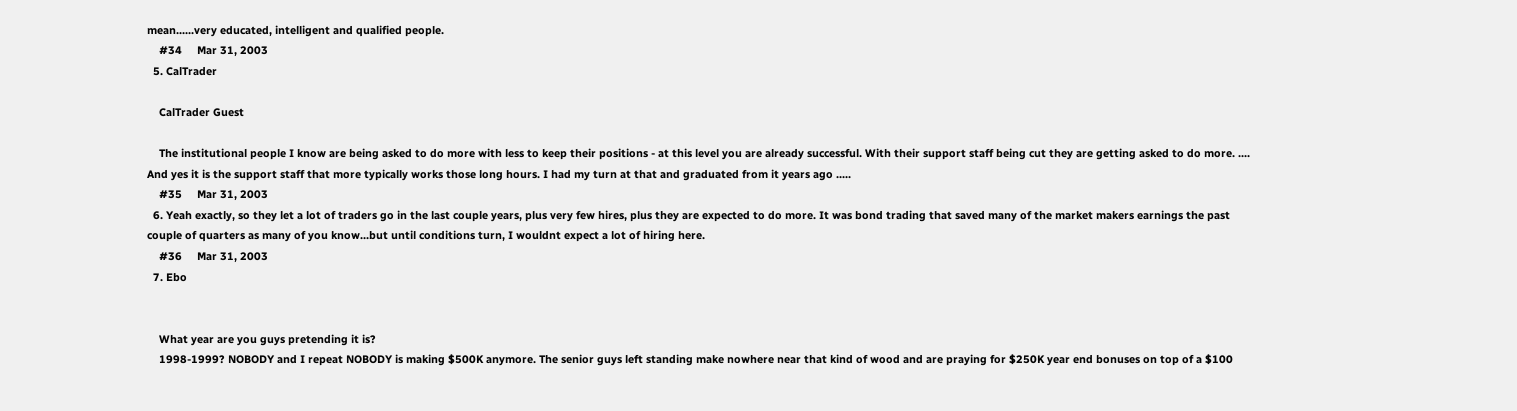mean......very educated, intelligent and qualified people.
    #34     Mar 31, 2003
  5. CalTrader

    CalTrader Guest

    The institutional people I know are being asked to do more with less to keep their positions - at this level you are already successful. With their support staff being cut they are getting asked to do more. .... And yes it is the support staff that more typically works those long hours. I had my turn at that and graduated from it years ago .....
    #35     Mar 31, 2003
  6. Yeah exactly, so they let a lot of traders go in the last couple years, plus very few hires, plus they are expected to do more. It was bond trading that saved many of the market makers earnings the past couple of quarters as many of you know...but until conditions turn, I wouldnt expect a lot of hiring here.
    #36     Mar 31, 2003
  7. Ebo


    What year are you guys pretending it is?
    1998-1999? NOBODY and I repeat NOBODY is making $500K anymore. The senior guys left standing make nowhere near that kind of wood and are praying for $250K year end bonuses on top of a $100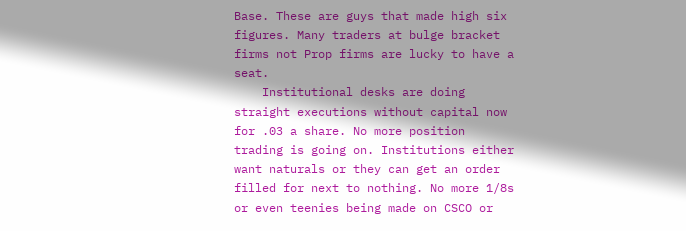Base. These are guys that made high six figures. Many traders at bulge bracket firms not Prop firms are lucky to have a seat.
    Institutional desks are doing straight executions without capital now for .03 a share. No more position trading is going on. Institutions either want naturals or they can get an order filled for next to nothing. No more 1/8s or even teenies being made on CSCO or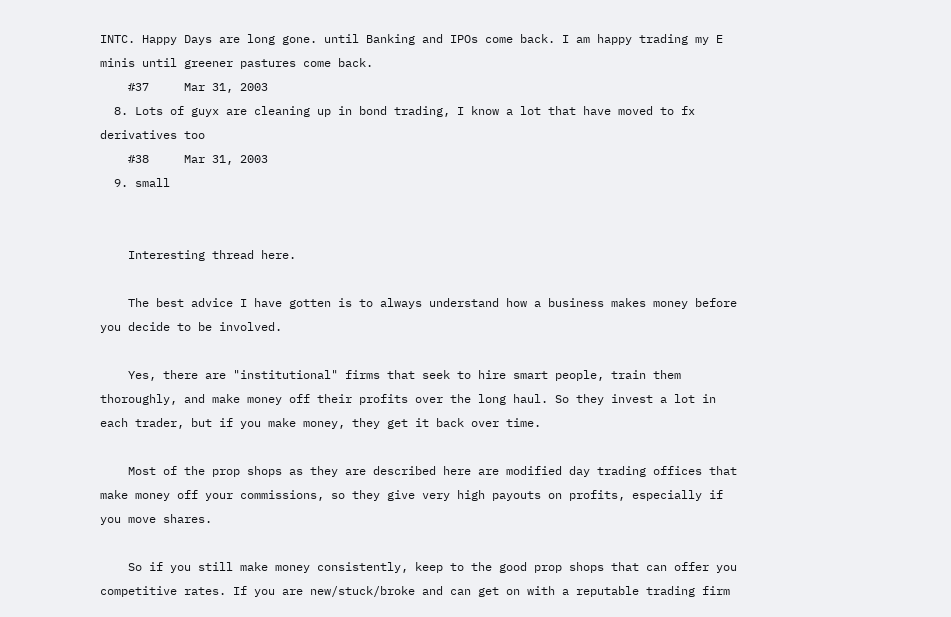INTC. Happy Days are long gone. until Banking and IPOs come back. I am happy trading my E minis until greener pastures come back.
    #37     Mar 31, 2003
  8. Lots of guyx are cleaning up in bond trading, I know a lot that have moved to fx derivatives too
    #38     Mar 31, 2003
  9. small


    Interesting thread here.

    The best advice I have gotten is to always understand how a business makes money before you decide to be involved.

    Yes, there are "institutional" firms that seek to hire smart people, train them thoroughly, and make money off their profits over the long haul. So they invest a lot in each trader, but if you make money, they get it back over time.

    Most of the prop shops as they are described here are modified day trading offices that make money off your commissions, so they give very high payouts on profits, especially if you move shares.

    So if you still make money consistently, keep to the good prop shops that can offer you competitive rates. If you are new/stuck/broke and can get on with a reputable trading firm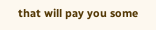that will pay you some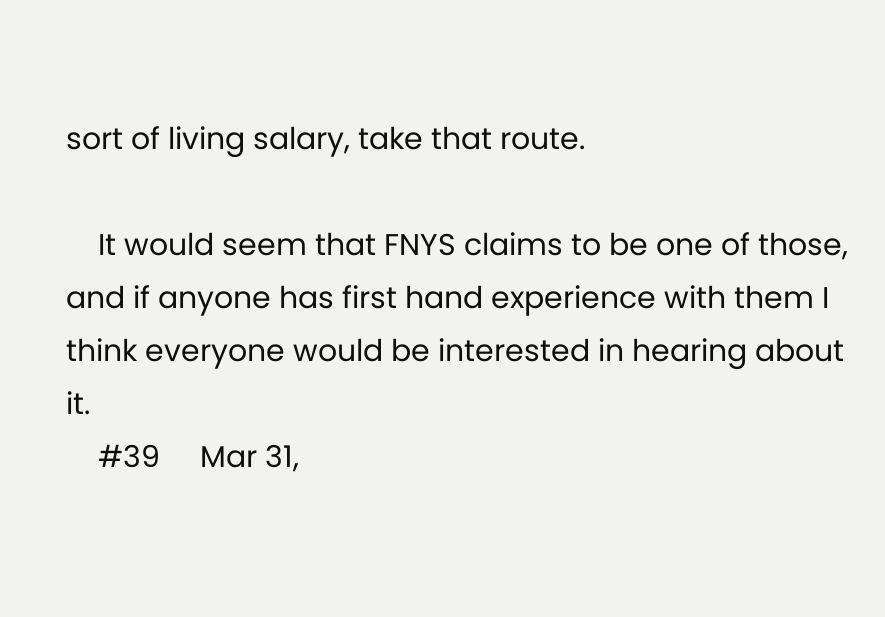sort of living salary, take that route.

    It would seem that FNYS claims to be one of those, and if anyone has first hand experience with them I think everyone would be interested in hearing about it.
    #39     Mar 31,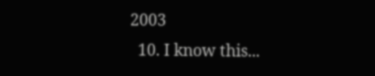2003
  10. I know this...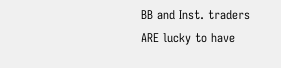BB and Inst. traders ARE lucky to have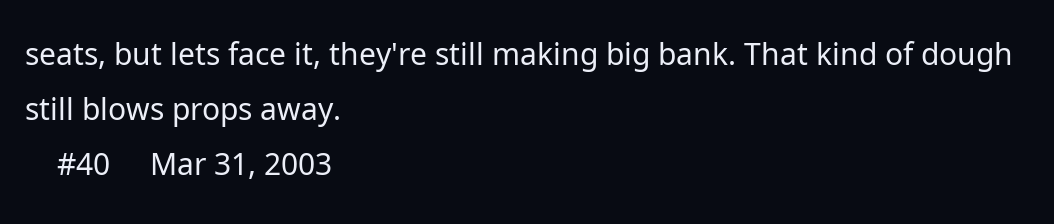seats, but lets face it, they're still making big bank. That kind of dough still blows props away.
    #40     Mar 31, 2003